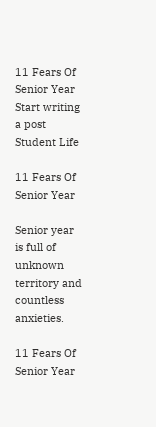11 Fears Of Senior Year
Start writing a post
Student Life

11 Fears Of Senior Year

Senior year is full of unknown territory and countless anxieties.

11 Fears Of Senior Year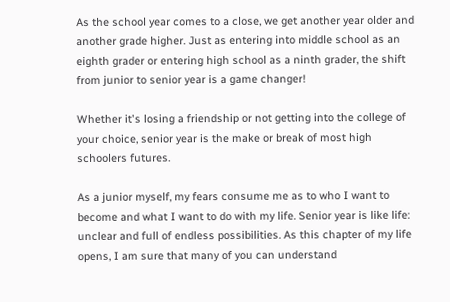As the school year comes to a close, we get another year older and another grade higher. Just as entering into middle school as an eighth grader or entering high school as a ninth grader, the shift from junior to senior year is a game changer!

Whether it's losing a friendship or not getting into the college of your choice, senior year is the make or break of most high schoolers futures.

As a junior myself, my fears consume me as to who I want to become and what I want to do with my life. Senior year is like life: unclear and full of endless possibilities. As this chapter of my life opens, I am sure that many of you can understand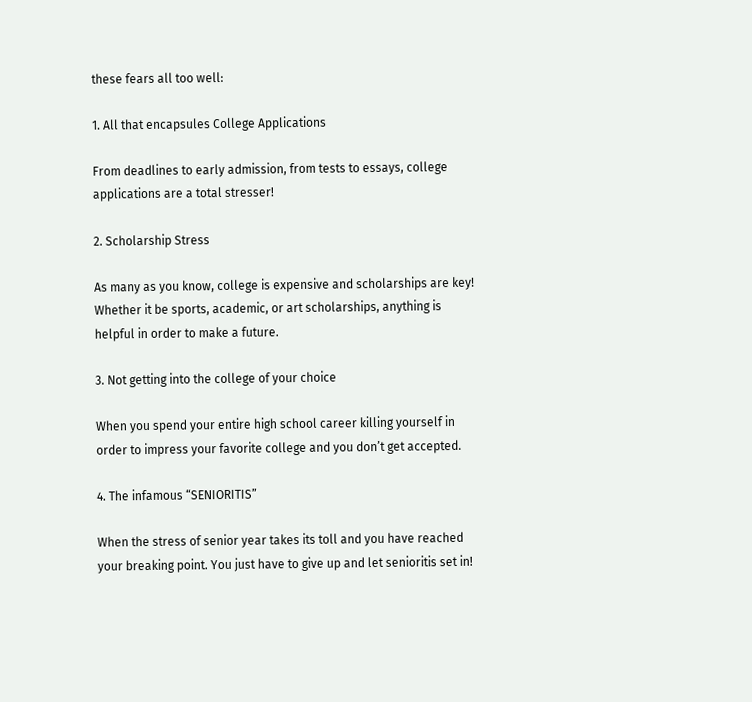these fears all too well:

1. All that encapsules College Applications

From deadlines to early admission, from tests to essays, college applications are a total stresser!

2. Scholarship Stress

As many as you know, college is expensive and scholarships are key! Whether it be sports, academic, or art scholarships, anything is helpful in order to make a future.

3. Not getting into the college of your choice

When you spend your entire high school career killing yourself in order to impress your favorite college and you don’t get accepted.

4. The infamous “SENIORITIS”

When the stress of senior year takes its toll and you have reached your breaking point. You just have to give up and let senioritis set in!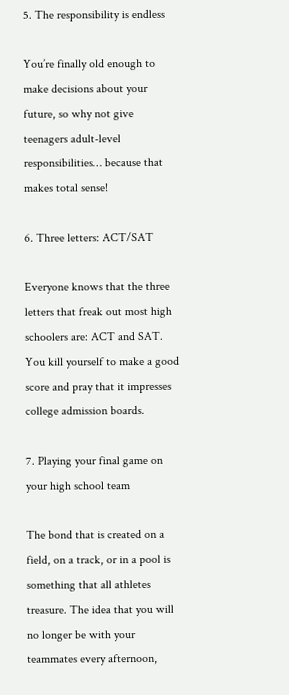5. The responsibility is endless

You’re finally old enough to make decisions about your future, so why not give teenagers adult-level responsibilities… because that makes total sense!

6. Three letters: ACT/SAT

Everyone knows that the three letters that freak out most high schoolers are: ACT and SAT. You kill yourself to make a good score and pray that it impresses college admission boards.

7. Playing your final game on your high school team

The bond that is created on a field, on a track, or in a pool is something that all athletes treasure. The idea that you will no longer be with your teammates every afternoon,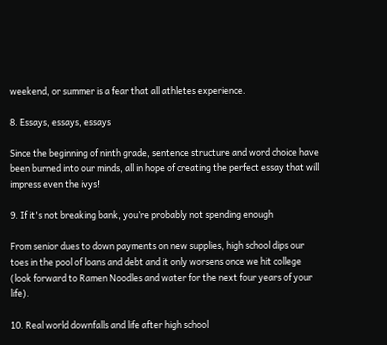weekend, or summer is a fear that all athletes experience.

8. Essays, essays, essays

Since the beginning of ninth grade, sentence structure and word choice have been burned into our minds, all in hope of creating the perfect essay that will impress even the ivys!

9. If it's not breaking bank, you’re probably not spending enough

From senior dues to down payments on new supplies, high school dips our toes in the pool of loans and debt and it only worsens once we hit college (look forward to Ramen Noodles and water for the next four years of your life).

10. Real world downfalls and life after high school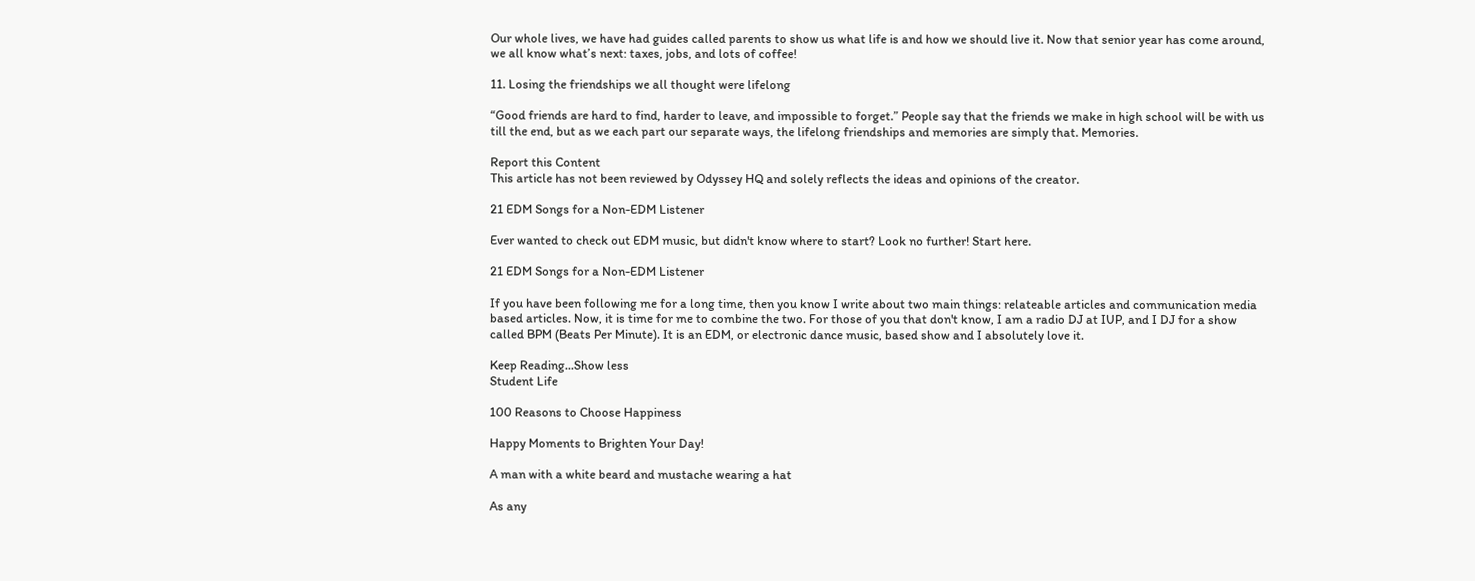Our whole lives, we have had guides called parents to show us what life is and how we should live it. Now that senior year has come around, we all know what’s next: taxes, jobs, and lots of coffee!

11. Losing the friendships we all thought were lifelong

“Good friends are hard to find, harder to leave, and impossible to forget.” People say that the friends we make in high school will be with us till the end, but as we each part our separate ways, the lifelong friendships and memories are simply that. Memories.

Report this Content
This article has not been reviewed by Odyssey HQ and solely reflects the ideas and opinions of the creator.

21 EDM Songs for a Non-EDM Listener

Ever wanted to check out EDM music, but didn't know where to start? Look no further! Start here.

21 EDM Songs for a Non-EDM Listener

If you have been following me for a long time, then you know I write about two main things: relateable articles and communication media based articles. Now, it is time for me to combine the two. For those of you that don't know, I am a radio DJ at IUP, and I DJ for a show called BPM (Beats Per Minute). It is an EDM, or electronic dance music, based show and I absolutely love it.

Keep Reading...Show less
Student Life

100 Reasons to Choose Happiness

Happy Moments to Brighten Your Day!

A man with a white beard and mustache wearing a hat

As any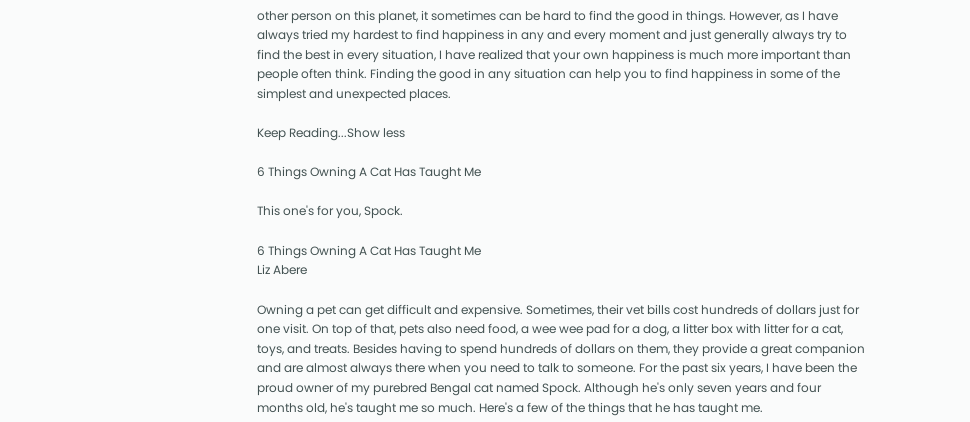other person on this planet, it sometimes can be hard to find the good in things. However, as I have always tried my hardest to find happiness in any and every moment and just generally always try to find the best in every situation, I have realized that your own happiness is much more important than people often think. Finding the good in any situation can help you to find happiness in some of the simplest and unexpected places.

Keep Reading...Show less

6 Things Owning A Cat Has Taught Me

This one's for you, Spock.

6 Things Owning A Cat Has Taught Me
Liz Abere

Owning a pet can get difficult and expensive. Sometimes, their vet bills cost hundreds of dollars just for one visit. On top of that, pets also need food, a wee wee pad for a dog, a litter box with litter for a cat, toys, and treats. Besides having to spend hundreds of dollars on them, they provide a great companion and are almost always there when you need to talk to someone. For the past six years, I have been the proud owner of my purebred Bengal cat named Spock. Although he's only seven years and four months old, he's taught me so much. Here's a few of the things that he has taught me.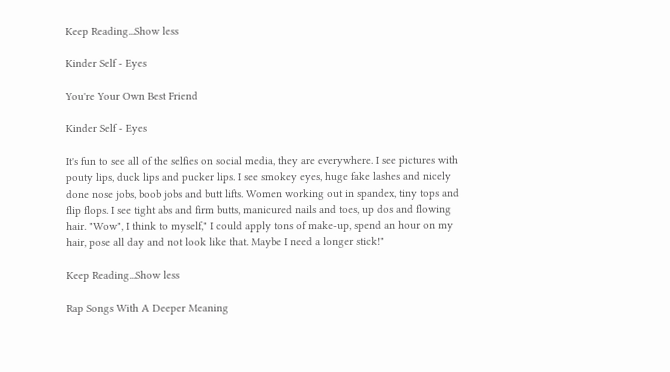Keep Reading...Show less

Kinder Self - Eyes

You're Your Own Best Friend

Kinder Self - Eyes

It's fun to see all of the selfies on social media, they are everywhere. I see pictures with pouty lips, duck lips and pucker lips. I see smokey eyes, huge fake lashes and nicely done nose jobs, boob jobs and butt lifts. Women working out in spandex, tiny tops and flip flops. I see tight abs and firm butts, manicured nails and toes, up dos and flowing hair. "Wow", I think to myself," I could apply tons of make-up, spend an hour on my hair, pose all day and not look like that. Maybe I need a longer stick!"

Keep Reading...Show less

Rap Songs With A Deeper Meaning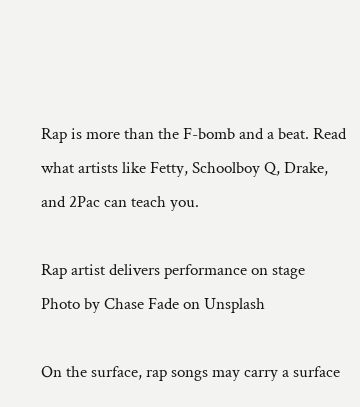Rap is more than the F-bomb and a beat. Read what artists like Fetty, Schoolboy Q, Drake, and 2Pac can teach you.

Rap artist delivers performance on stage
Photo by Chase Fade on Unsplash

On the surface, rap songs may carry a surface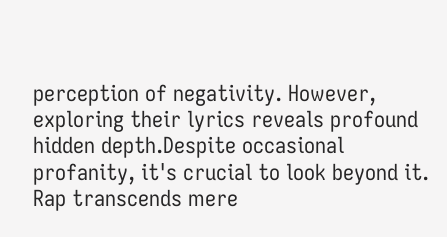perception of negativity. However, exploring their lyrics reveals profound hidden depth.Despite occasional profanity, it's crucial to look beyond it. Rap transcends mere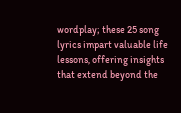wordplay; these 25 song lyrics impart valuable life lessons, offering insights that extend beyond the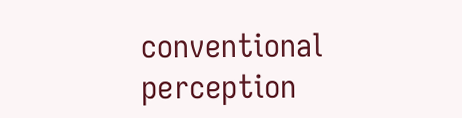conventional perception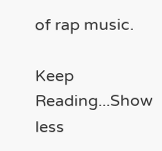of rap music.

Keep Reading...Show less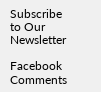Subscribe to Our Newsletter

Facebook Comments